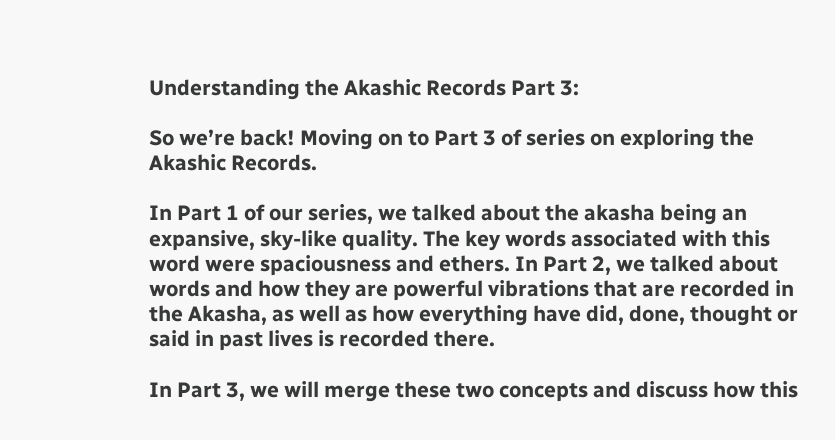Understanding the Akashic Records Part 3:

So we’re back! Moving on to Part 3 of series on exploring the Akashic Records.

In Part 1 of our series, we talked about the akasha being an expansive, sky-like quality. The key words associated with this word were spaciousness and ethers. In Part 2, we talked about words and how they are powerful vibrations that are recorded in the Akasha, as well as how everything have did, done, thought or said in past lives is recorded there.

In Part 3, we will merge these two concepts and discuss how this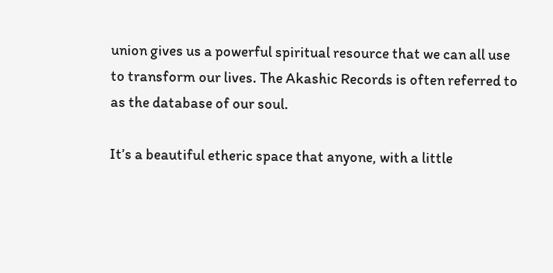union gives us a powerful spiritual resource that we can all use to transform our lives. The Akashic Records is often referred to as the database of our soul.

It’s a beautiful etheric space that anyone, with a little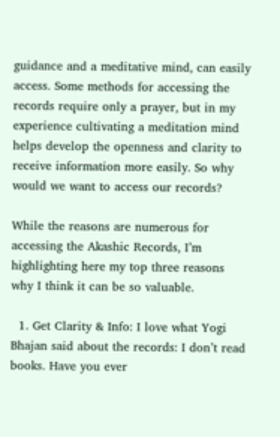guidance and a meditative mind, can easily access. Some methods for accessing the records require only a prayer, but in my experience cultivating a meditation mind helps develop the openness and clarity to receive information more easily. So why would we want to access our records?

While the reasons are numerous for accessing the Akashic Records, I’m highlighting here my top three reasons why I think it can be so valuable.

  1. Get Clarity & Info: I love what Yogi Bhajan said about the records: I don’t read books. Have you ever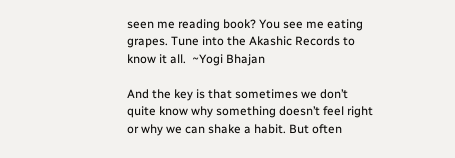seen me reading book? You see me eating grapes. Tune into the Akashic Records to know it all.  ~Yogi Bhajan

And the key is that sometimes we don’t quite know why something doesn’t feel right or why we can shake a habit. But often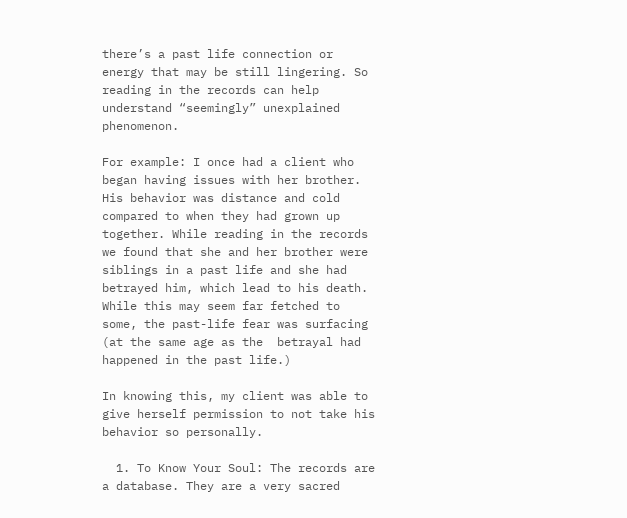there’s a past life connection or energy that may be still lingering. So reading in the records can help understand “seemingly” unexplained phenomenon.

For example: I once had a client who began having issues with her brother. His behavior was distance and cold compared to when they had grown up together. While reading in the records we found that she and her brother were siblings in a past life and she had betrayed him, which lead to his death. While this may seem far fetched to some, the past-life fear was surfacing (at the same age as the  betrayal had happened in the past life.)

In knowing this, my client was able to give herself permission to not take his behavior so personally.

  1. To Know Your Soul: The records are a database. They are a very sacred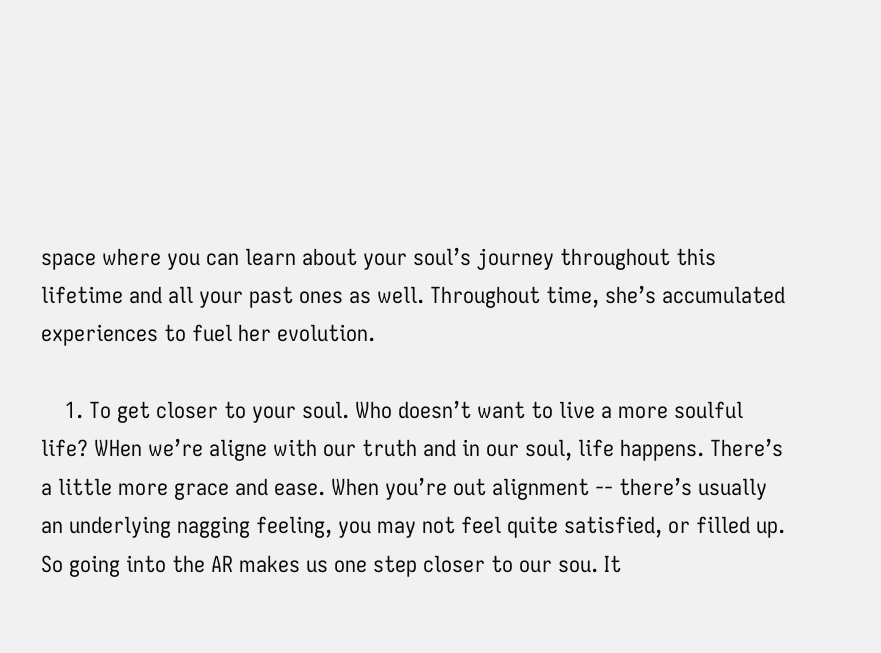space where you can learn about your soul’s journey throughout this lifetime and all your past ones as well. Throughout time, she’s accumulated experiences to fuel her evolution.

    1. To get closer to your soul. Who doesn’t want to live a more soulful life? WHen we’re aligne with our truth and in our soul, life happens. There’s a little more grace and ease. When you’re out alignment -- there’s usually an underlying nagging feeling, you may not feel quite satisfied, or filled up. So going into the AR makes us one step closer to our sou. It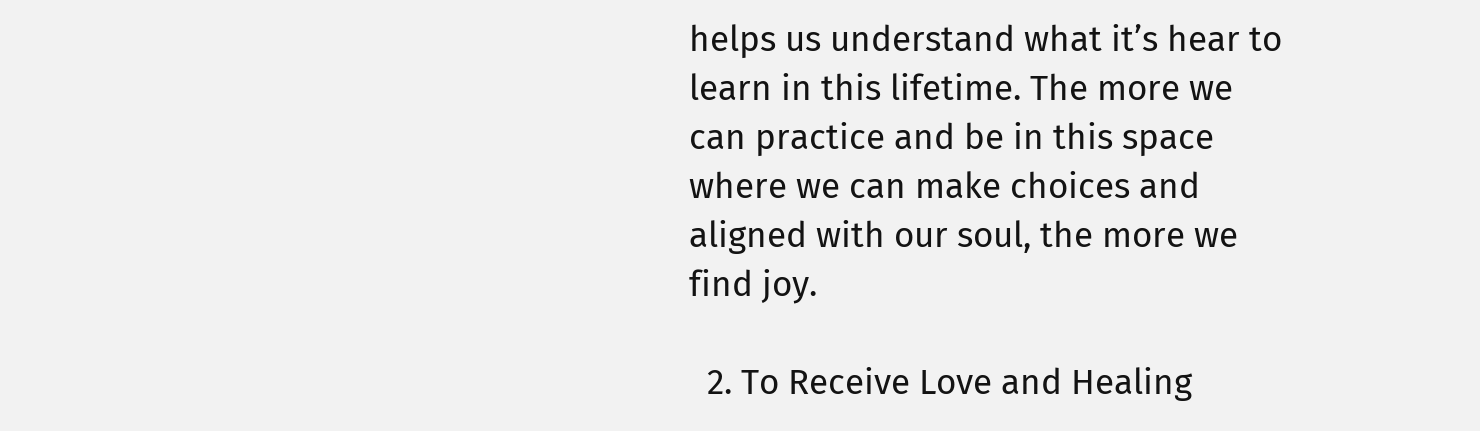helps us understand what it’s hear to learn in this lifetime. The more we can practice and be in this space where we can make choices and aligned with our soul, the more we find joy.

  2. To Receive Love and Healing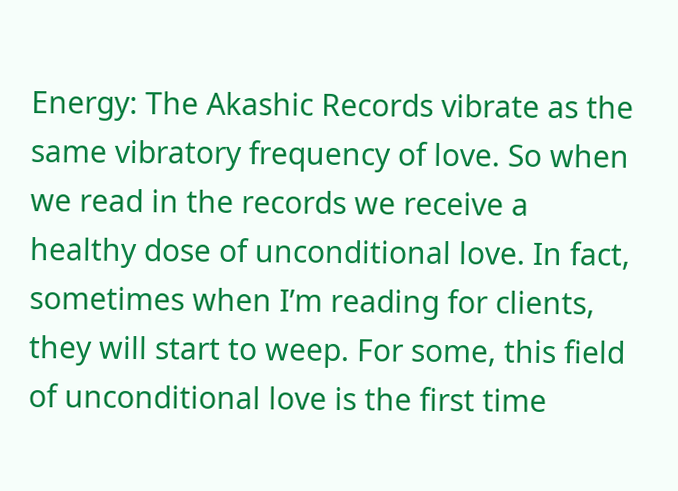Energy: The Akashic Records vibrate as the same vibratory frequency of love. So when we read in the records we receive a healthy dose of unconditional love. In fact, sometimes when I’m reading for clients, they will start to weep. For some, this field of unconditional love is the first time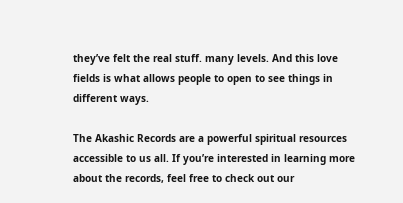they’ve felt the real stuff. many levels. And this love fields is what allows people to open to see things in different ways.

The Akashic Records are a powerful spiritual resources accessible to us all. If you’re interested in learning more about the records, feel free to check out our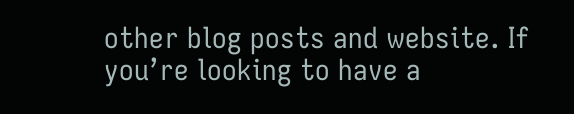other blog posts and website. If you’re looking to have a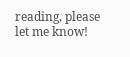reading, please let me know!